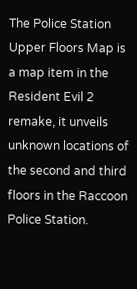The Police Station Upper Floors Map is a map item in the Resident Evil 2 remake, it unveils unknown locations of the second and third floors in the Raccoon Police Station.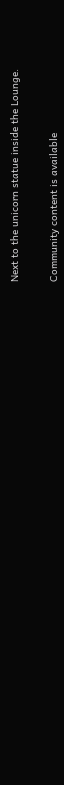Next to the unicorn statue inside the Lounge.


Community content is available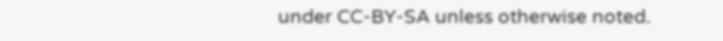under CC-BY-SA unless otherwise noted.